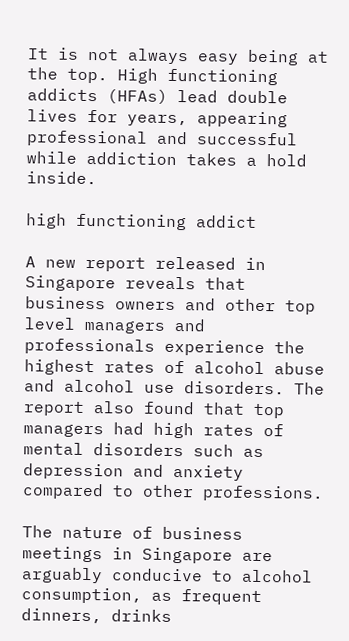It is not always easy being at the top. High functioning addicts (HFAs) lead double lives for years, appearing professional and successful while addiction takes a hold inside.

high functioning addict

A new report released in Singapore reveals that business owners and other top level managers and professionals experience the highest rates of alcohol abuse and alcohol use disorders. The report also found that top managers had high rates of mental disorders such as depression and anxiety compared to other professions.

The nature of business meetings in Singapore are arguably conducive to alcohol consumption, as frequent dinners, drinks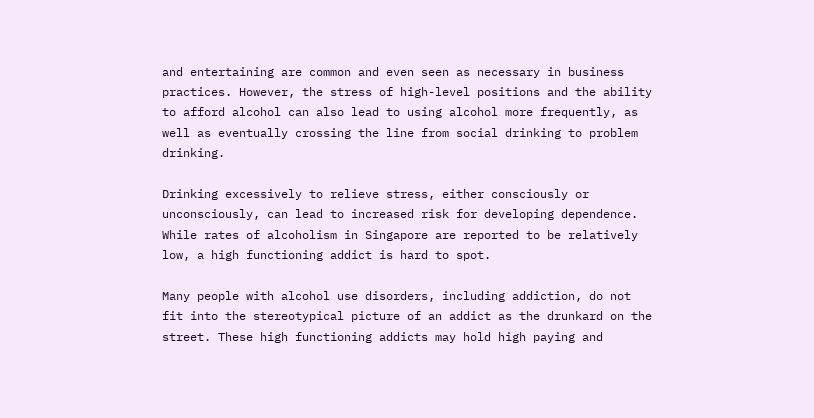and entertaining are common and even seen as necessary in business practices. However, the stress of high-level positions and the ability to afford alcohol can also lead to using alcohol more frequently, as well as eventually crossing the line from social drinking to problem drinking.

Drinking excessively to relieve stress, either consciously or unconsciously, can lead to increased risk for developing dependence. While rates of alcoholism in Singapore are reported to be relatively low, a high functioning addict is hard to spot.

Many people with alcohol use disorders, including addiction, do not fit into the stereotypical picture of an addict as the drunkard on the street. These high functioning addicts may hold high paying and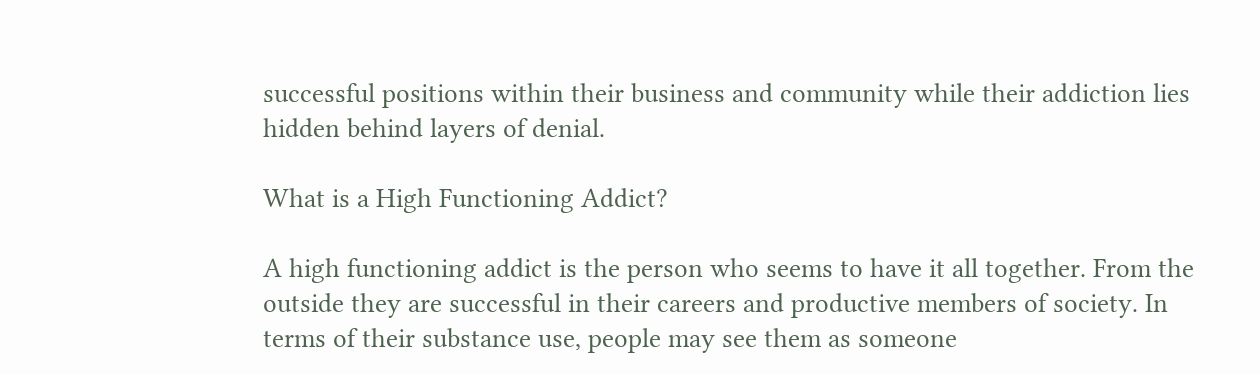successful positions within their business and community while their addiction lies hidden behind layers of denial.

What is a High Functioning Addict?

A high functioning addict is the person who seems to have it all together. From the outside they are successful in their careers and productive members of society. In terms of their substance use, people may see them as someone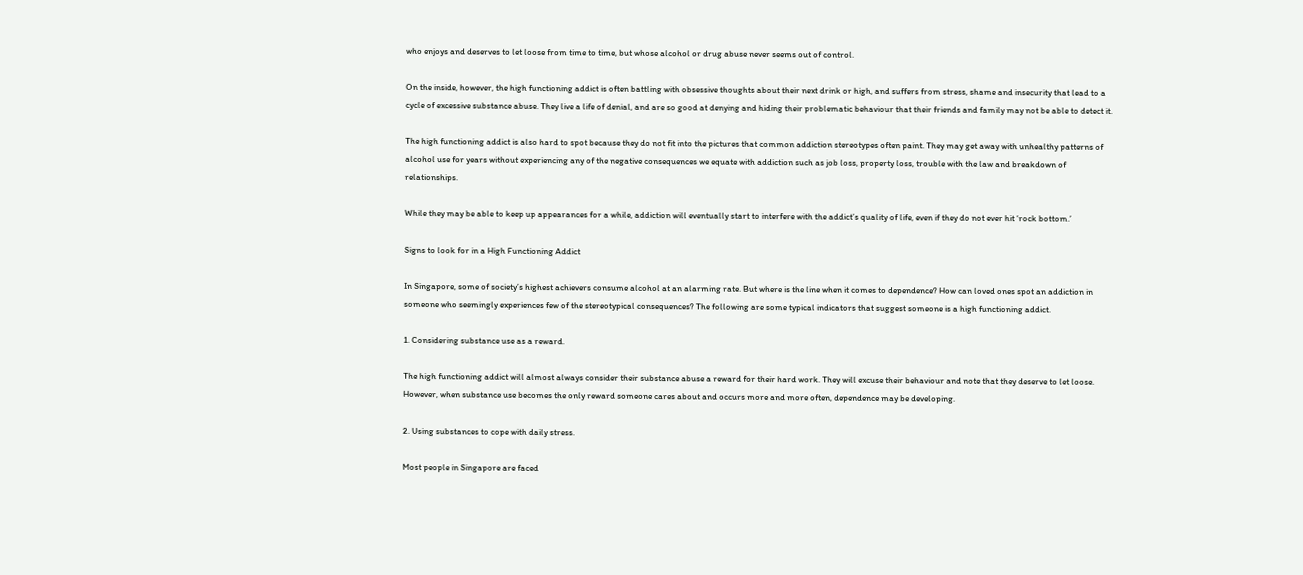who enjoys and deserves to let loose from time to time, but whose alcohol or drug abuse never seems out of control.

On the inside, however, the high functioning addict is often battling with obsessive thoughts about their next drink or high, and suffers from stress, shame and insecurity that lead to a cycle of excessive substance abuse. They live a life of denial, and are so good at denying and hiding their problematic behaviour that their friends and family may not be able to detect it.

The high functioning addict is also hard to spot because they do not fit into the pictures that common addiction stereotypes often paint. They may get away with unhealthy patterns of alcohol use for years without experiencing any of the negative consequences we equate with addiction such as job loss, property loss, trouble with the law and breakdown of relationships.

While they may be able to keep up appearances for a while, addiction will eventually start to interfere with the addict’s quality of life, even if they do not ever hit ‘rock bottom.’

Signs to look for in a High Functioning Addict

In Singapore, some of society’s highest achievers consume alcohol at an alarming rate. But where is the line when it comes to dependence? How can loved ones spot an addiction in someone who seemingly experiences few of the stereotypical consequences? The following are some typical indicators that suggest someone is a high functioning addict.

1. Considering substance use as a reward.

The high functioning addict will almost always consider their substance abuse a reward for their hard work. They will excuse their behaviour and note that they deserve to let loose. However, when substance use becomes the only reward someone cares about and occurs more and more often, dependence may be developing.

2. Using substances to cope with daily stress.

Most people in Singapore are faced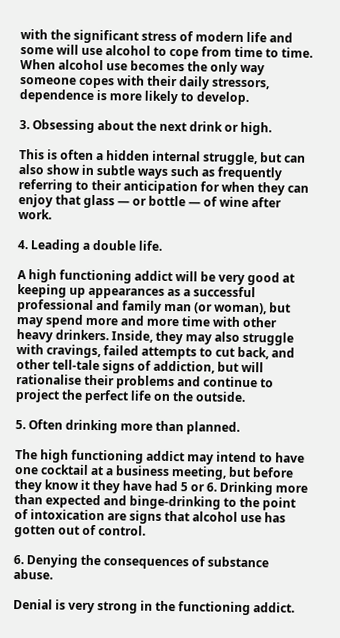with the significant stress of modern life and some will use alcohol to cope from time to time. When alcohol use becomes the only way someone copes with their daily stressors, dependence is more likely to develop.

3. Obsessing about the next drink or high.

This is often a hidden internal struggle, but can also show in subtle ways such as frequently referring to their anticipation for when they can enjoy that glass — or bottle — of wine after work.

4. Leading a double life.

A high functioning addict will be very good at keeping up appearances as a successful professional and family man (or woman), but may spend more and more time with other heavy drinkers. Inside, they may also struggle with cravings, failed attempts to cut back, and other tell-tale signs of addiction, but will rationalise their problems and continue to project the perfect life on the outside.

5. Often drinking more than planned.

The high functioning addict may intend to have one cocktail at a business meeting, but before they know it they have had 5 or 6. Drinking more than expected and binge-drinking to the point of intoxication are signs that alcohol use has gotten out of control.

6. Denying the consequences of substance abuse.

Denial is very strong in the functioning addict.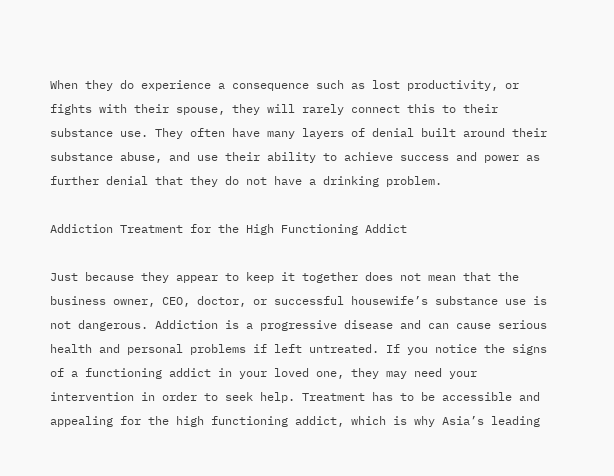When they do experience a consequence such as lost productivity, or fights with their spouse, they will rarely connect this to their substance use. They often have many layers of denial built around their substance abuse, and use their ability to achieve success and power as further denial that they do not have a drinking problem.

Addiction Treatment for the High Functioning Addict

Just because they appear to keep it together does not mean that the business owner, CEO, doctor, or successful housewife’s substance use is not dangerous. Addiction is a progressive disease and can cause serious health and personal problems if left untreated. If you notice the signs of a functioning addict in your loved one, they may need your intervention in order to seek help. Treatment has to be accessible and appealing for the high functioning addict, which is why Asia’s leading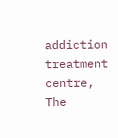addiction treatment centre, The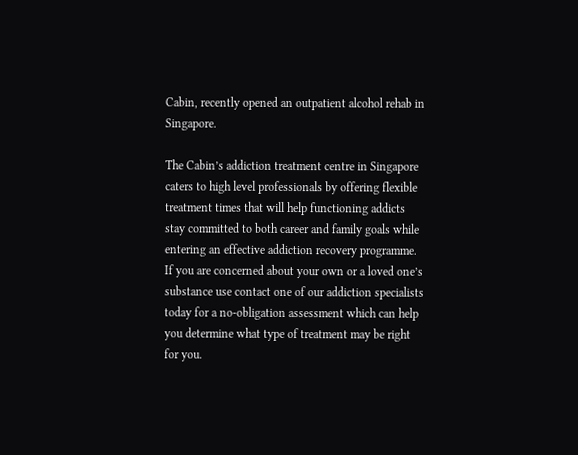Cabin, recently opened an outpatient alcohol rehab in Singapore.

The Cabin’s addiction treatment centre in Singapore caters to high level professionals by offering flexible treatment times that will help functioning addicts stay committed to both career and family goals while entering an effective addiction recovery programme. If you are concerned about your own or a loved one’s substance use contact one of our addiction specialists today for a no-obligation assessment which can help you determine what type of treatment may be right for you.